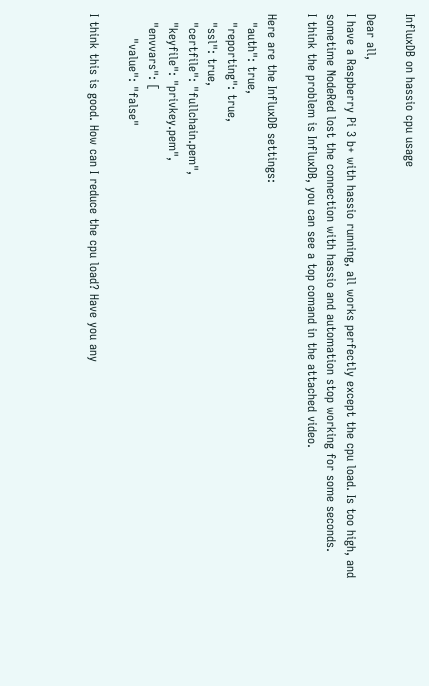InfluxDB on hassio cpu usage

Dear all,
I have a Raspberry Pi 3 b+ with hassio running, all works perfectly except the cpu load. Is too high, and sometime NodeRed lost the connection with hassio and automation stop working for some seconds.
I think the problem is InfluxDB, you can see a top comand in the attached video.

Here are the InfluxDB settings:
  "auth": true,
  "reporting": true,
  "ssl": true,
  "certfile": "fullchain.pem",
  "keyfile": "privkey.pem",
  "envvars": [
      "value": "false"

I think this is good. How can I reduce the cpu load? Have you any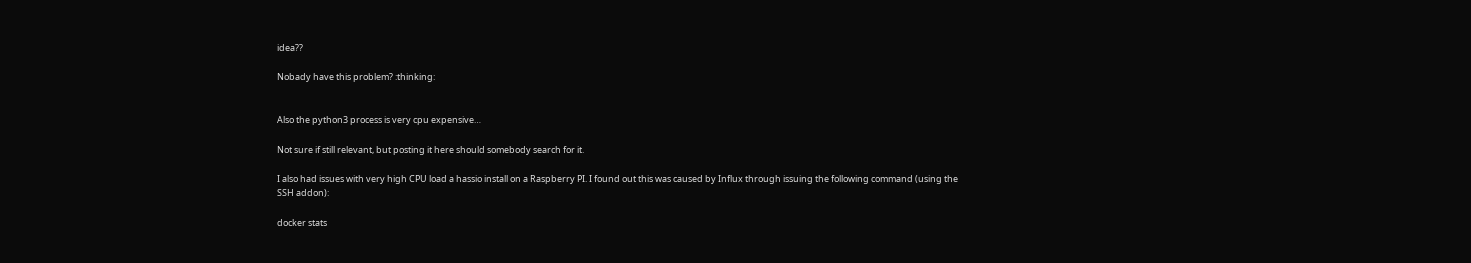idea??

Nobady have this problem? :thinking:


Also the python3 process is very cpu expensive…

Not sure if still relevant, but posting it here should somebody search for it.

I also had issues with very high CPU load a hassio install on a Raspberry PI. I found out this was caused by Influx through issuing the following command (using the SSH addon):

docker stats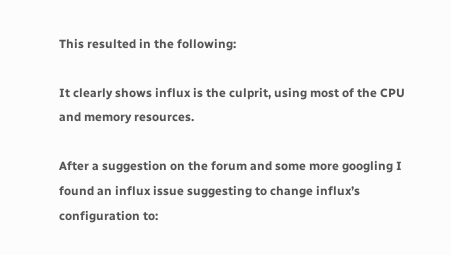This resulted in the following:

It clearly shows influx is the culprit, using most of the CPU and memory resources.

After a suggestion on the forum and some more googling I found an influx issue suggesting to change influx’s configuration to: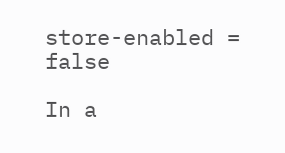store-enabled = false

In a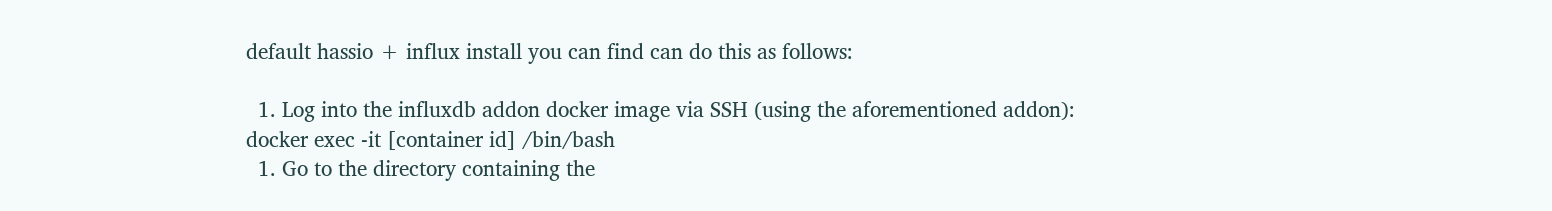default hassio + influx install you can find can do this as follows:

  1. Log into the influxdb addon docker image via SSH (using the aforementioned addon):
docker exec -it [container id] /bin/bash
  1. Go to the directory containing the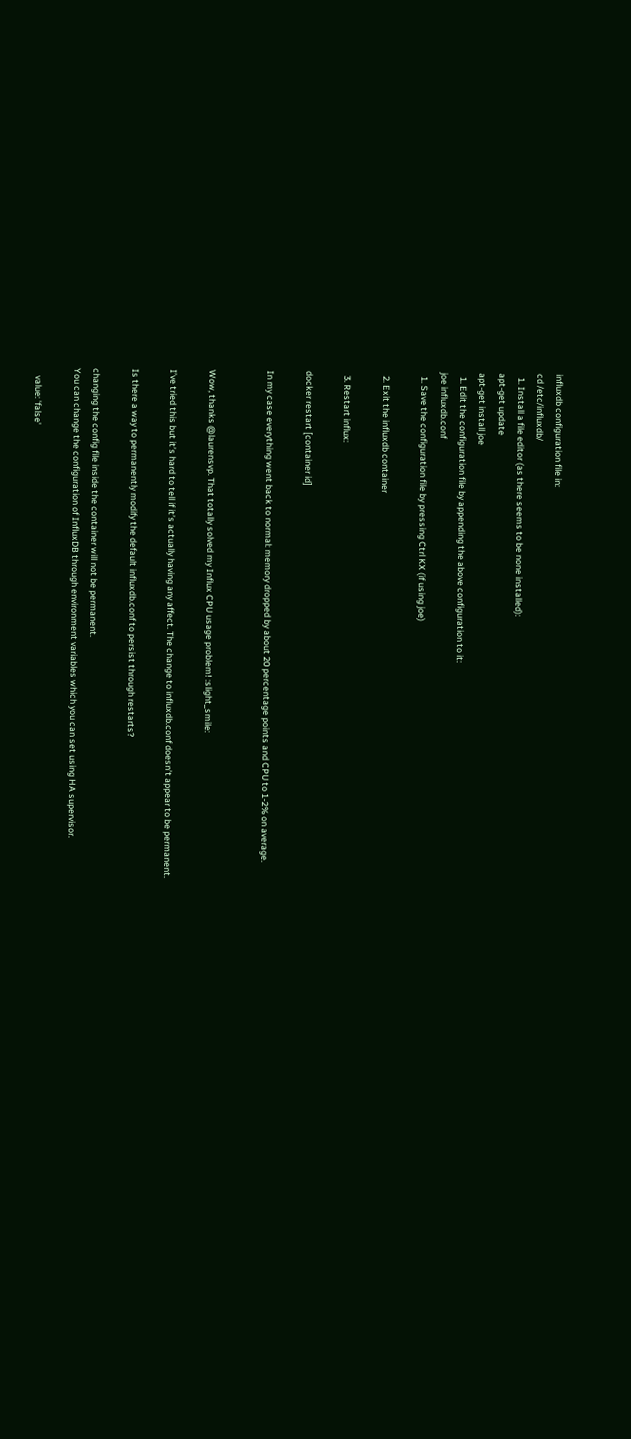influxdb configuration file in:
cd /etc/influxdb/
  1. Install a file editor (as there seems to be none installed):
apt-get update
apt-get install joe
  1. Edit the configuration file by appending the above configuration to it:
joe influxdb.conf
  1. Save the configuration file by pressing Ctrl KX (if using joe)

  2. Exit the influxdb container

  3. Restart influx:

docker restart [container id]

In my case everything went back to normal: memory dropped by about 20 percentage points and CPU to 1-2% on average.


Wow, thanks @laurensvp. That totally solved my Influx CPU usage problem! :slight_smile:

I’ve tried this but it’s hard to tell if it’s actually having any affect. The change to influxdb.conf doesn’t appear to be permanent.

Is there a way to permanently modify the default influxdb.conf to persist through restarts?

changing the config file inside the container will not be permanent.
You can change the configuration of InfluxDB through environment variables which you can set using HA supervisor.

    value: 'false'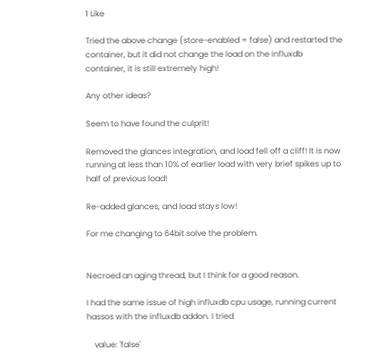1 Like

Tried the above change (store-enabled = false) and restarted the container, but it did not change the load on the influxdb container, it is still extremely high!

Any other ideas?

Seem to have found the culprit!

Removed the glances integration, and load fell off a cliff! It is now running at less than 10% of earlier load with very brief spikes up to half of previous load!

Re-added glances, and load stays low!

For me changing to 64bit solve the problem.


Necroed an aging thread, but I think for a good reason.

I had the same issue of high influxdb cpu usage, running current hassos with the influxdb addon. I tried

    value: 'false'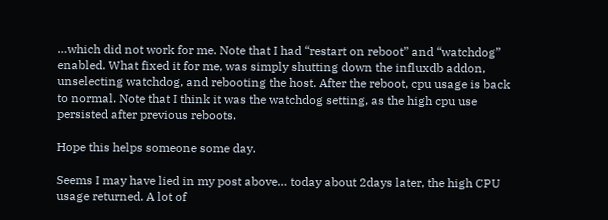…which did not work for me. Note that I had “restart on reboot” and “watchdog” enabled. What fixed it for me, was simply shutting down the influxdb addon, unselecting watchdog, and rebooting the host. After the reboot, cpu usage is back to normal. Note that I think it was the watchdog setting, as the high cpu use persisted after previous reboots.

Hope this helps someone some day.

Seems I may have lied in my post above… today about 2days later, the high CPU usage returned. A lot of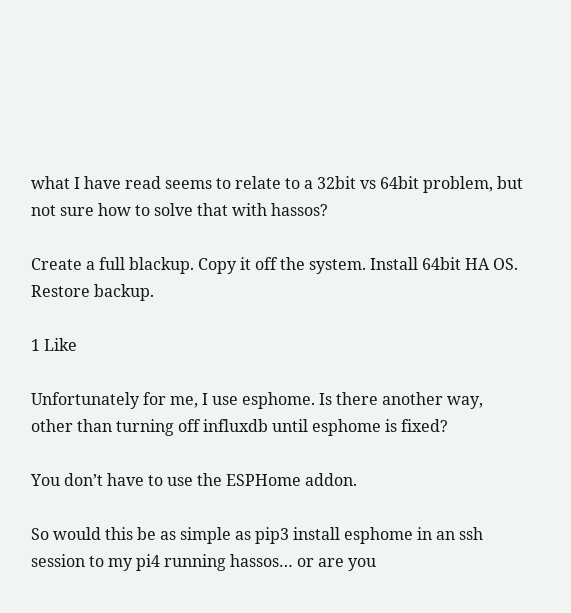what I have read seems to relate to a 32bit vs 64bit problem, but not sure how to solve that with hassos?

Create a full blackup. Copy it off the system. Install 64bit HA OS. Restore backup.

1 Like

Unfortunately for me, I use esphome. Is there another way, other than turning off influxdb until esphome is fixed?

You don’t have to use the ESPHome addon.

So would this be as simple as pip3 install esphome in an ssh session to my pi4 running hassos… or are you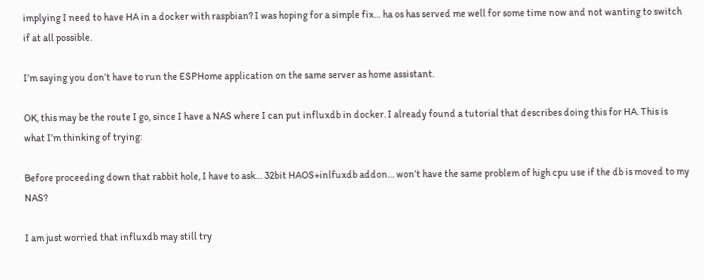implying I need to have HA in a docker with raspbian? I was hoping for a simple fix… ha os has served me well for some time now and not wanting to switch if at all possible.

I’m saying you don’t have to run the ESPHome application on the same server as home assistant.

OK, this may be the route I go, since I have a NAS where I can put influxdb in docker. I already found a tutorial that describes doing this for HA. This is what I’m thinking of trying:

Before proceeding down that rabbit hole, I have to ask… 32bit HAOS+inlfuxdb addon… won’t have the same problem of high cpu use if the db is moved to my NAS?

I am just worried that influxdb may still try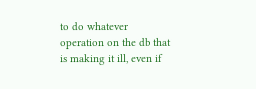to do whatever operation on the db that is making it ill, even if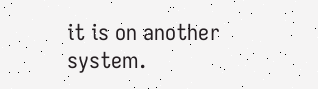it is on another system.